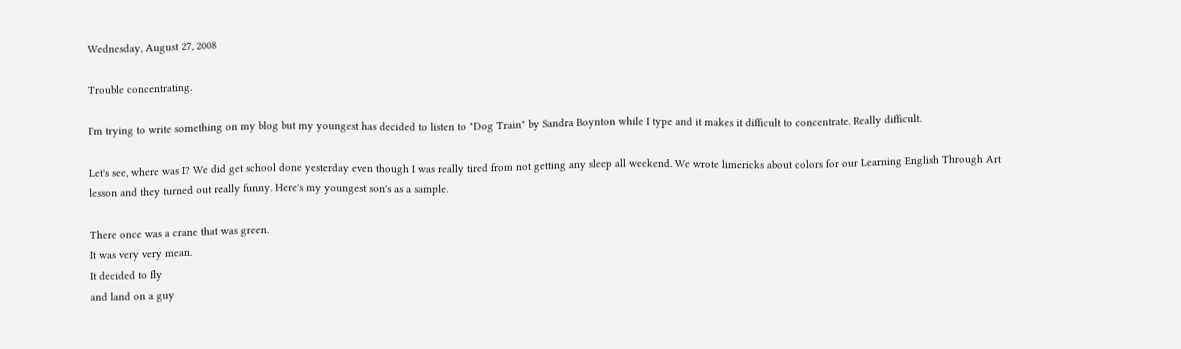Wednesday, August 27, 2008

Trouble concentrating.

I'm trying to write something on my blog but my youngest has decided to listen to "Dog Train" by Sandra Boynton while I type and it makes it difficult to concentrate. Really difficult.

Let's see, where was I? We did get school done yesterday even though I was really tired from not getting any sleep all weekend. We wrote limericks about colors for our Learning English Through Art lesson and they turned out really funny. Here's my youngest son's as a sample.

There once was a crane that was green.
It was very very mean.
It decided to fly
and land on a guy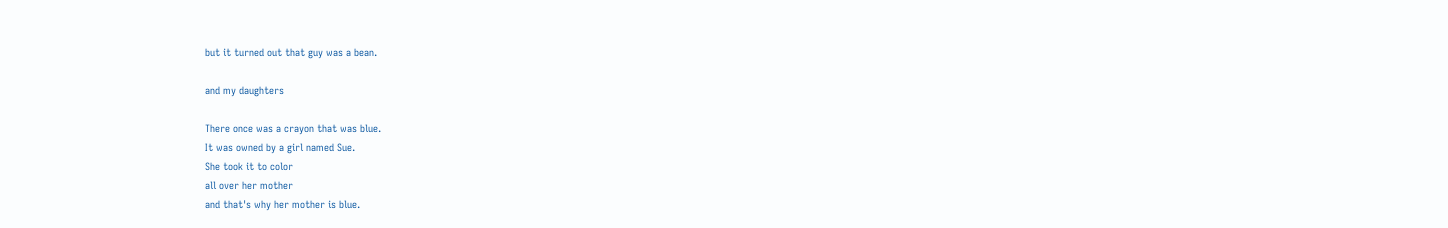but it turned out that guy was a bean.

and my daughters

There once was a crayon that was blue.
It was owned by a girl named Sue.
She took it to color
all over her mother
and that's why her mother is blue.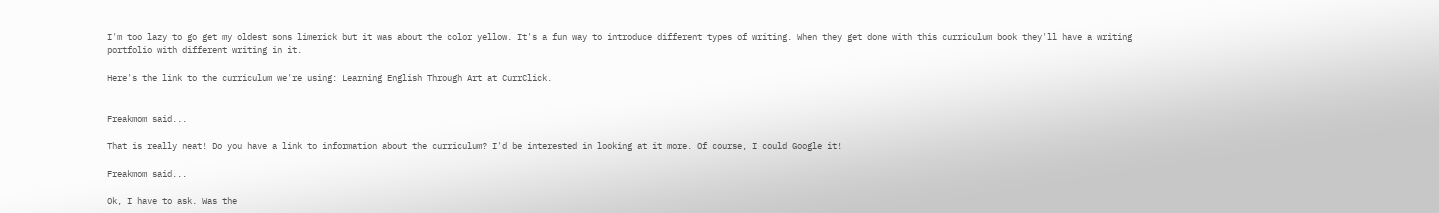I'm too lazy to go get my oldest sons limerick but it was about the color yellow. It's a fun way to introduce different types of writing. When they get done with this curriculum book they'll have a writing portfolio with different writing in it.

Here's the link to the curriculum we're using: Learning English Through Art at CurrClick.


Freakmom said...

That is really neat! Do you have a link to information about the curriculum? I'd be interested in looking at it more. Of course, I could Google it!

Freakmom said...

Ok, I have to ask. Was the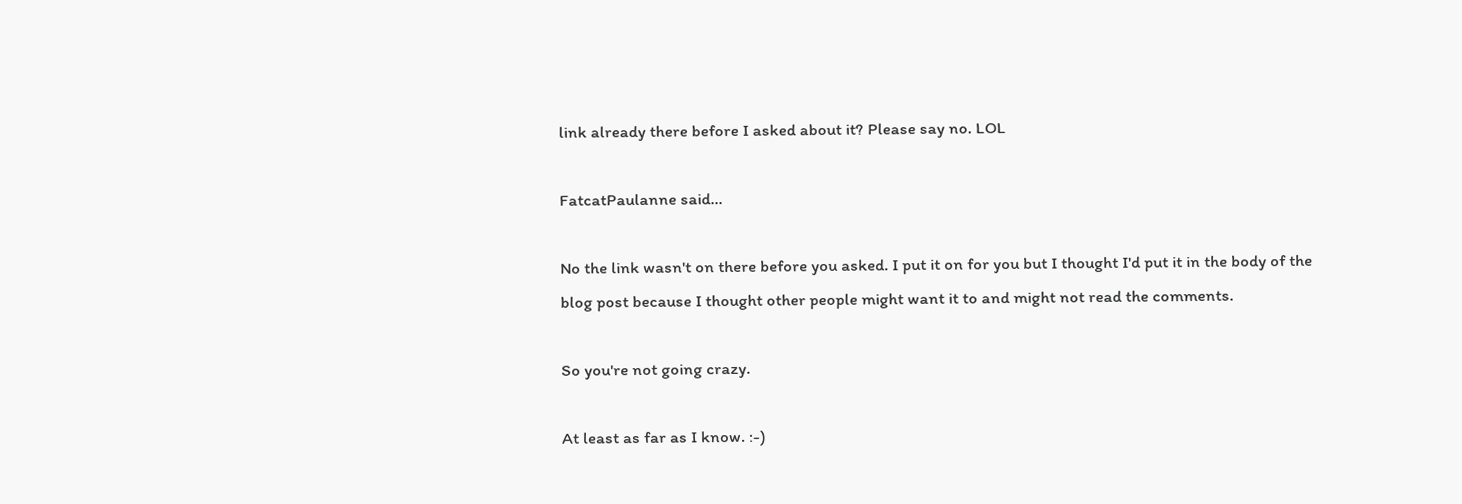link already there before I asked about it? Please say no. LOL

FatcatPaulanne said...

No the link wasn't on there before you asked. I put it on for you but I thought I'd put it in the body of the blog post because I thought other people might want it to and might not read the comments.

So you're not going crazy.

At least as far as I know. :-)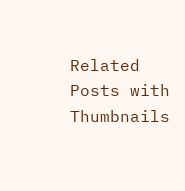Related Posts with Thumbnails